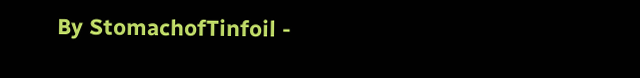By StomachofTinfoil -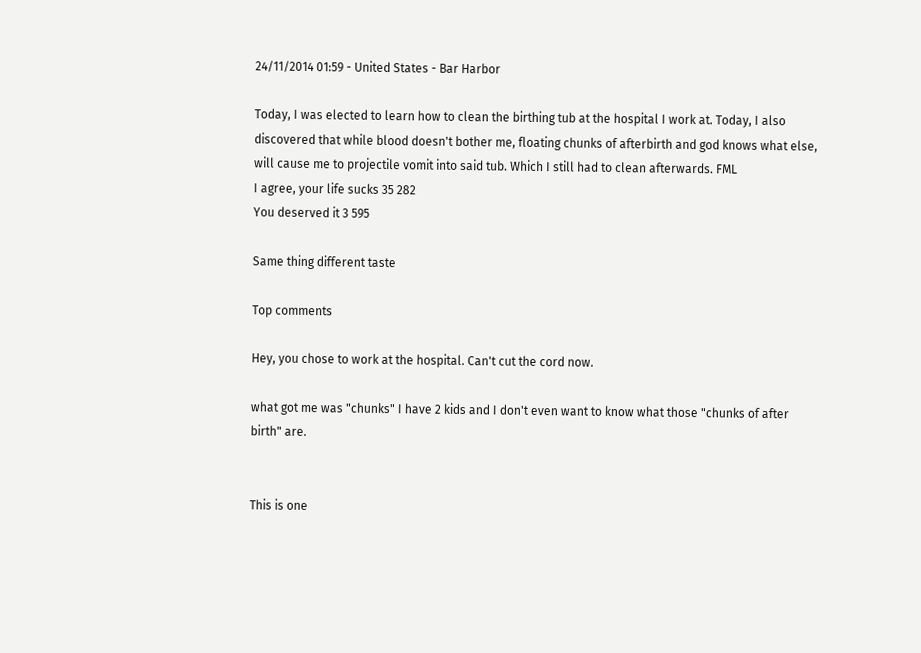24/11/2014 01:59 - United States - Bar Harbor

Today, I was elected to learn how to clean the birthing tub at the hospital I work at. Today, I also discovered that while blood doesn't bother me, floating chunks of afterbirth and god knows what else, will cause me to projectile vomit into said tub. Which I still had to clean afterwards. FML
I agree, your life sucks 35 282
You deserved it 3 595

Same thing different taste

Top comments

Hey, you chose to work at the hospital. Can't cut the cord now.

what got me was "chunks" I have 2 kids and I don't even want to know what those "chunks of after birth" are.


This is one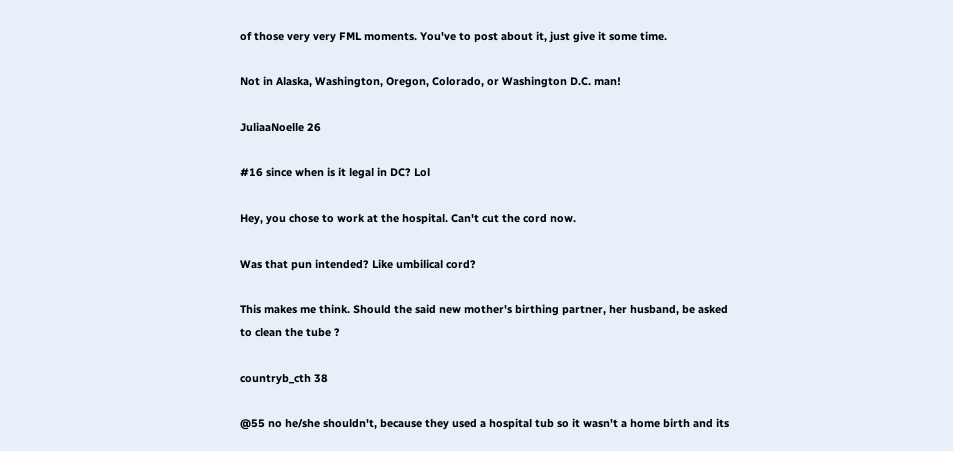of those very very FML moments. You've to post about it, just give it some time.

Not in Alaska, Washington, Oregon, Colorado, or Washington D.C. man!

JuliaaNoelle 26

#16 since when is it legal in DC? Lol

Hey, you chose to work at the hospital. Can't cut the cord now.

Was that pun intended? Like umbilical cord?

This makes me think. Should the said new mother's birthing partner, her husband, be asked to clean the tube ?

countryb_cth 38

@55 no he/she shouldn't, because they used a hospital tub so it wasn't a home birth and its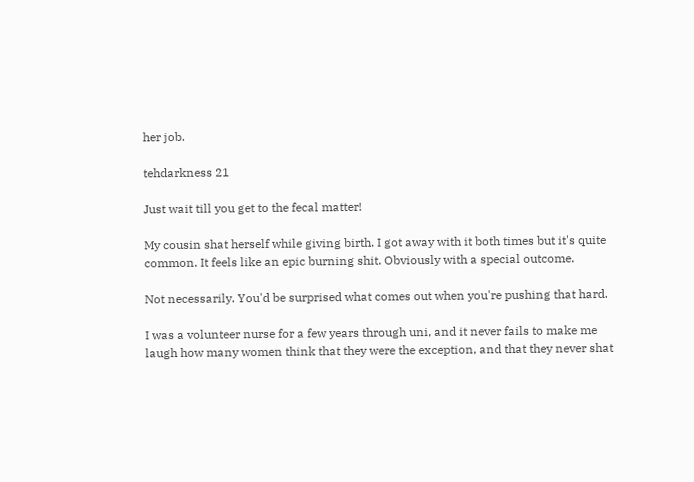her job.

tehdarkness 21

Just wait till you get to the fecal matter!

My cousin shat herself while giving birth. I got away with it both times but it's quite common. It feels like an epic burning shit. Obviously with a special outcome.

Not necessarily. You'd be surprised what comes out when you're pushing that hard.

I was a volunteer nurse for a few years through uni, and it never fails to make me laugh how many women think that they were the exception, and that they never shat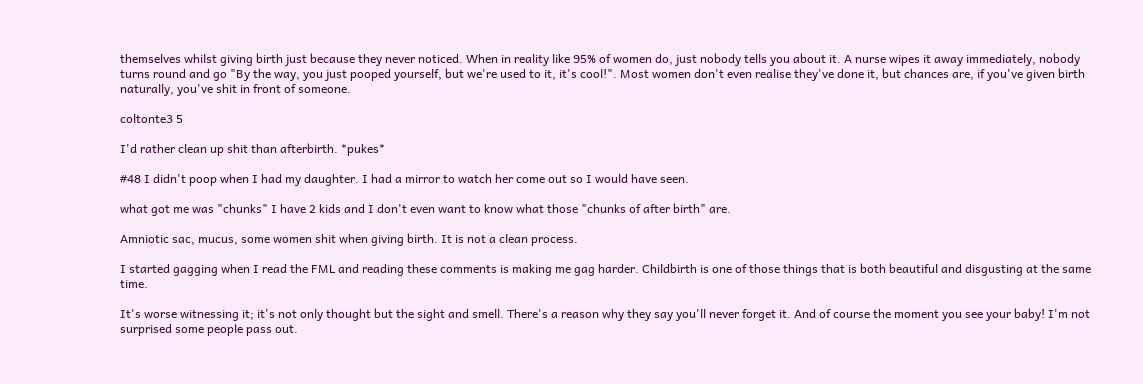themselves whilst giving birth just because they never noticed. When in reality like 95% of women do, just nobody tells you about it. A nurse wipes it away immediately, nobody turns round and go "By the way, you just pooped yourself, but we're used to it, it's cool!". Most women don't even realise they've done it, but chances are, if you've given birth naturally, you've shit in front of someone.

coltonte3 5

I'd rather clean up shit than afterbirth. *pukes*

#48 I didn't poop when I had my daughter. I had a mirror to watch her come out so I would have seen.

what got me was "chunks" I have 2 kids and I don't even want to know what those "chunks of after birth" are.

Amniotic sac, mucus, some women shit when giving birth. It is not a clean process.

I started gagging when I read the FML and reading these comments is making me gag harder. Childbirth is one of those things that is both beautiful and disgusting at the same time.

It's worse witnessing it; it's not only thought but the sight and smell. There's a reason why they say you'll never forget it. And of course the moment you see your baby! I'm not surprised some people pass out.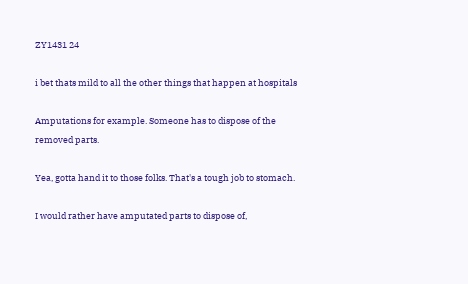ZY1431 24

i bet thats mild to all the other things that happen at hospitals

Amputations for example. Someone has to dispose of the removed parts.

Yea, gotta hand it to those folks. That's a tough job to stomach.

I would rather have amputated parts to dispose of,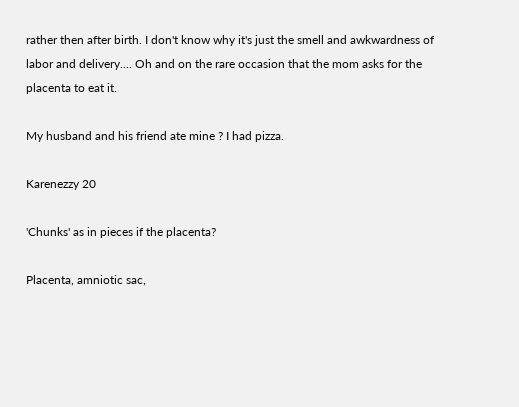rather then after birth. I don't know why it's just the smell and awkwardness of labor and delivery.... Oh and on the rare occasion that the mom asks for the placenta to eat it.

My husband and his friend ate mine ? I had pizza.

Karenezzy 20

'Chunks' as in pieces if the placenta?

Placenta, amniotic sac,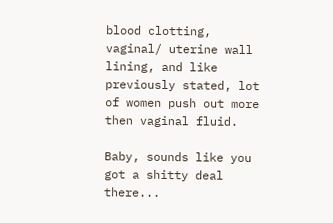blood clotting, vaginal/ uterine wall lining, and like previously stated, lot of women push out more then vaginal fluid.

Baby, sounds like you got a shitty deal there...